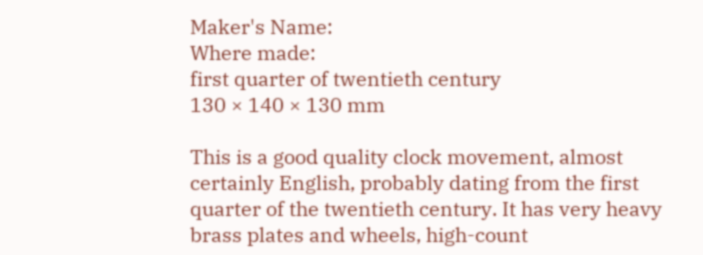Maker's Name:
Where made:
first quarter of twentieth century
130 × 140 × 130 mm

This is a good quality clock movement, almost certainly English, probably dating from the first quarter of the twentieth century. It has very heavy brass plates and wheels, high-count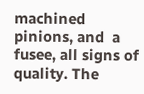machined pinions, and  a fusee, all signs of quality. The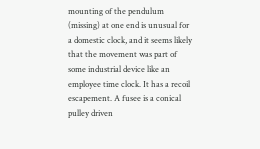mounting of the pendulum (missing) at one end is unusual for a domestic clock, and it seems likely that the movement was part of some industrial device like an employee time clock. It has a recoil escapement. A fusee is a conical pulley driven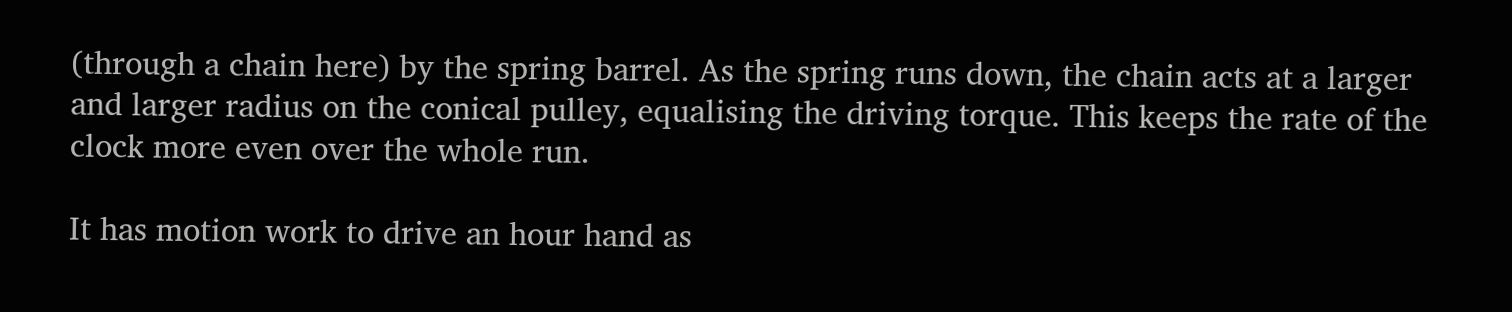(through a chain here) by the spring barrel. As the spring runs down, the chain acts at a larger and larger radius on the conical pulley, equalising the driving torque. This keeps the rate of the clock more even over the whole run.

It has motion work to drive an hour hand as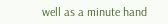well as a minute hand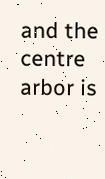and the centre arbor is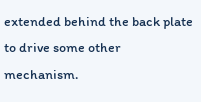extended behind the back plate to drive some other mechanism.